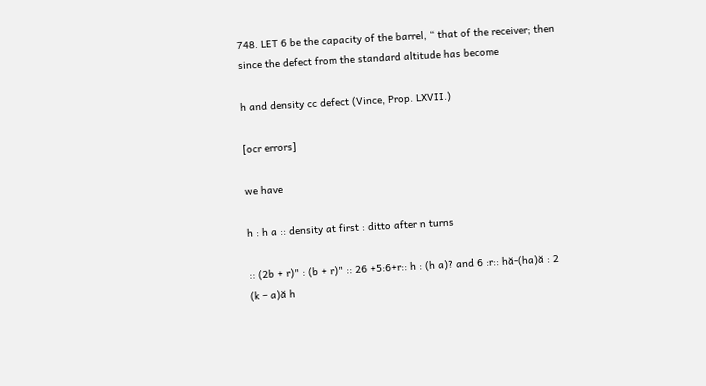748. LET 6 be the capacity of the barrel, “ that of the receiver; then since the defect from the standard altitude has become

h and density cc defect (Vince, Prop. LXVII.)

[ocr errors]

we have

h : h a :: density at first : ditto after n turns

:: (2b + r)" : (b + r)" :: 26 +5:6+r:: h : (h a)? and 6 :r:: hă-(ha)ă : 2 (k – a)ă h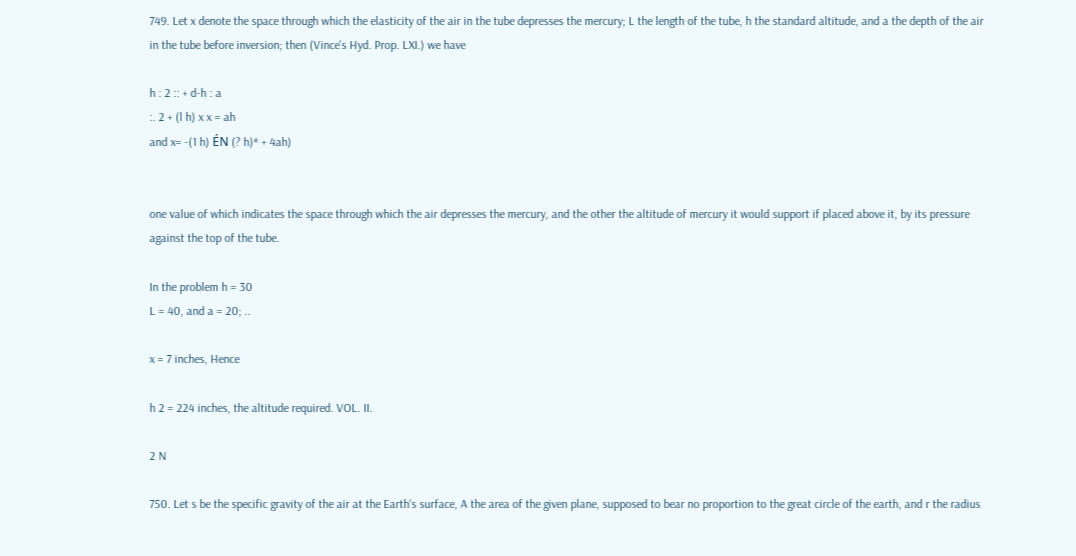749. Let x denote the space through which the elasticity of the air in the tube depresses the mercury; L the length of the tube, h the standard altitude, and a the depth of the air in the tube before inversion; then (Vince's Hyd. Prop. LXI.) we have

h : 2 :: + d-h : a
:. 2 + (l h) x x = ah
and x= -(1 h) ÉN (? h)* + 4ah)


one value of which indicates the space through which the air depresses the mercury, and the other the altitude of mercury it would support if placed above it, by its pressure against the top of the tube.

In the problem h = 30
L = 40, and a = 20; ..

x = 7 inches, Hence

h 2 = 224 inches, the altitude required. VOL. II.

2 N

750. Let s be the specific gravity of the air at the Earth's surface, A the area of the given plane, supposed to bear no proportion to the great circle of the earth, and r the radius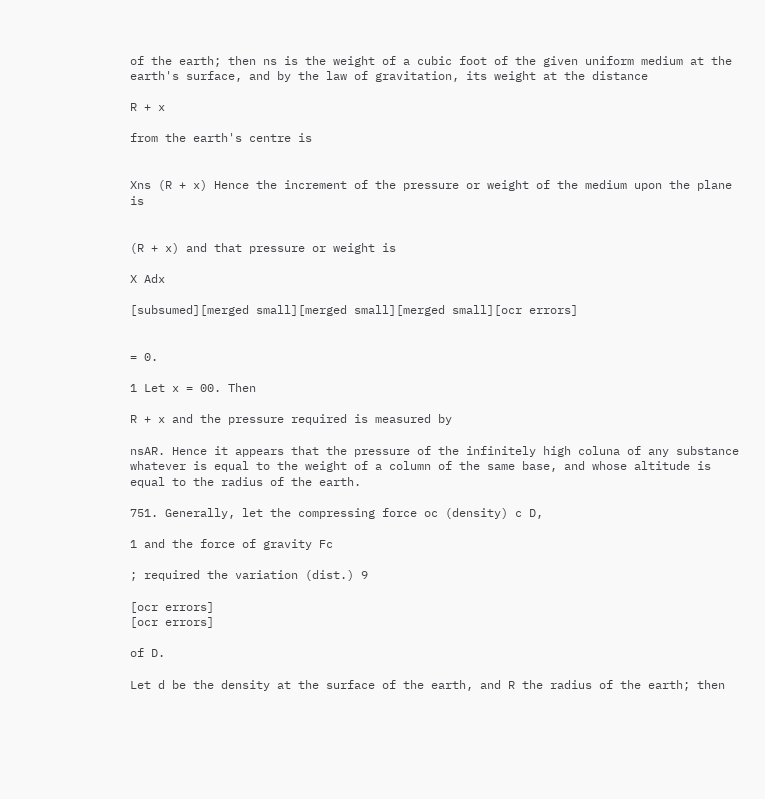of the earth; then ns is the weight of a cubic foot of the given uniform medium at the earth's surface, and by the law of gravitation, its weight at the distance

R + x

from the earth's centre is


Xns (R + x) Hence the increment of the pressure or weight of the medium upon the plane is


(R + x) and that pressure or weight is

X Adx

[subsumed][merged small][merged small][merged small][ocr errors]


= 0.

1 Let x = 00. Then

R + x and the pressure required is measured by

nsAR. Hence it appears that the pressure of the infinitely high coluna of any substance whatever is equal to the weight of a column of the same base, and whose altitude is equal to the radius of the earth.

751. Generally, let the compressing force oc (density) c D,

1 and the force of gravity Fc

; required the variation (dist.) 9

[ocr errors]
[ocr errors]

of D.

Let d be the density at the surface of the earth, and R the radius of the earth; then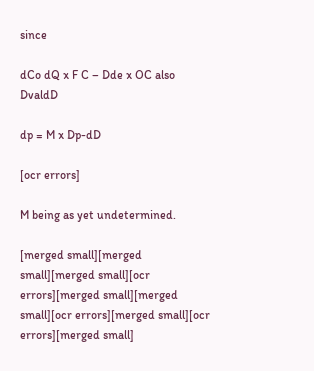since

dCo dQ x F C – Dde x OC also DvaldD

dp = M x Dp-dD

[ocr errors]

M being as yet undetermined.

[merged small][merged small][merged small][ocr errors][merged small][merged small][ocr errors][merged small][ocr errors][merged small]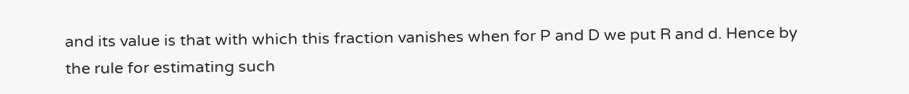and its value is that with which this fraction vanishes when for P and D we put R and d. Hence by the rule for estimating such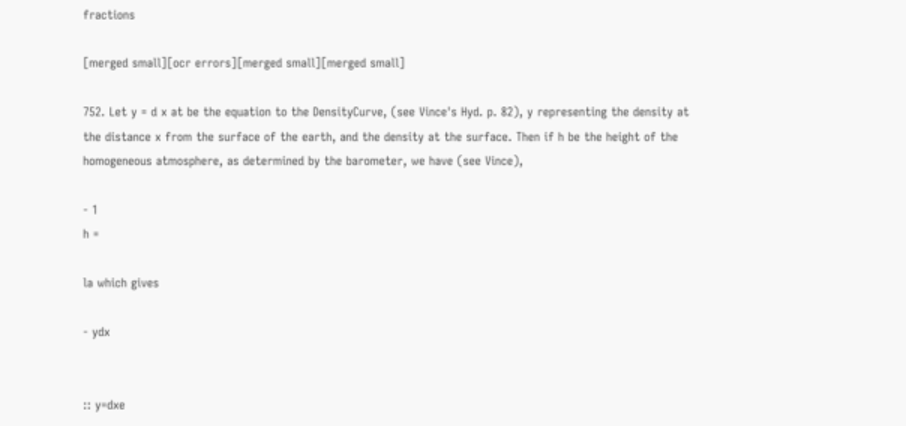fractions

[merged small][ocr errors][merged small][merged small]

752. Let y = d x at be the equation to the DensityCurve, (see Vince's Hyd. p. 82), y representing the density at the distance x from the surface of the earth, and the density at the surface. Then if h be the height of the homogeneous atmosphere, as determined by the barometer, we have (see Vince),

- 1
h =

la which gives

- ydx


:: y=dxe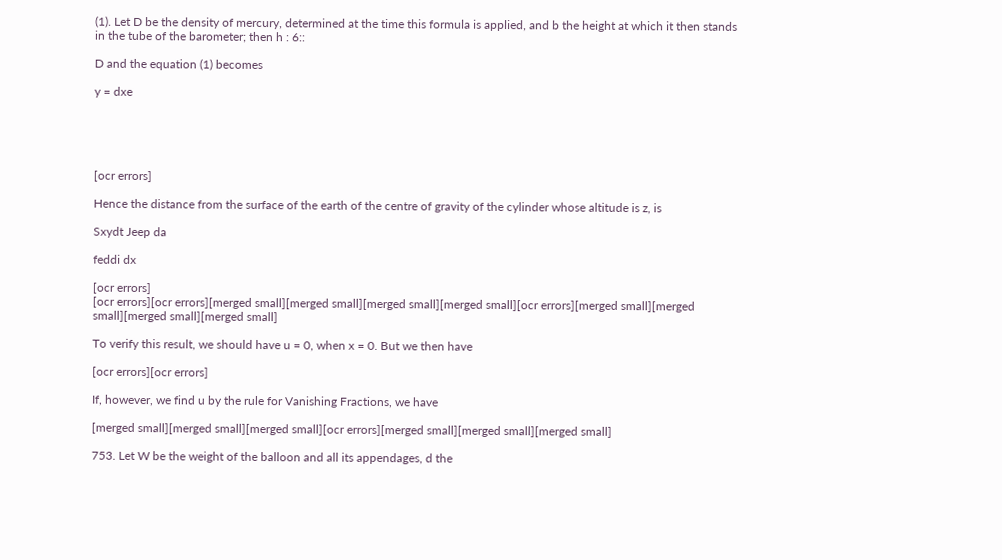(1). Let D be the density of mercury, determined at the time this formula is applied, and b the height at which it then stands in the tube of the barometer; then h : 6::

D and the equation (1) becomes

y = dxe





[ocr errors]

Hence the distance from the surface of the earth of the centre of gravity of the cylinder whose altitude is z, is

Sxydt Jeep da

feddi dx

[ocr errors]
[ocr errors][ocr errors][merged small][merged small][merged small][merged small][ocr errors][merged small][merged small][merged small][merged small]

To verify this result, we should have u = 0, when x = 0. But we then have

[ocr errors][ocr errors]

If, however, we find u by the rule for Vanishing Fractions, we have

[merged small][merged small][merged small][ocr errors][merged small][merged small][merged small]

753. Let W be the weight of the balloon and all its appendages, d the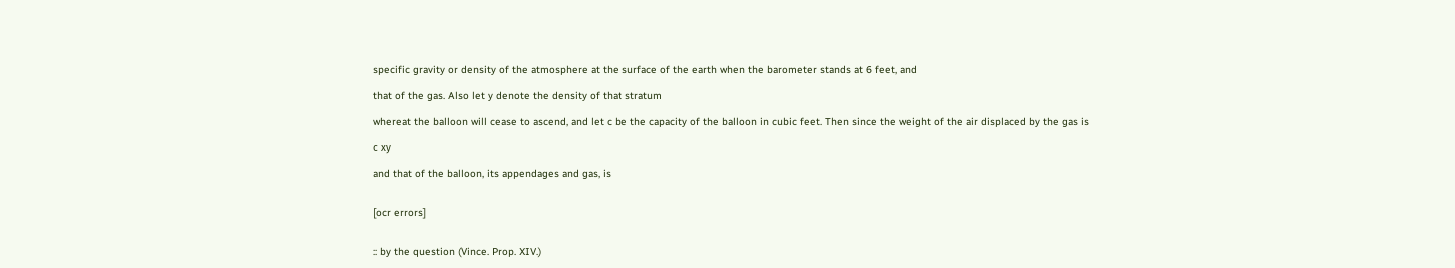specific gravity or density of the atmosphere at the surface of the earth when the barometer stands at 6 feet, and

that of the gas. Also let y denote the density of that stratum

whereat the balloon will cease to ascend, and let c be the capacity of the balloon in cubic feet. Then since the weight of the air displaced by the gas is

с ху

and that of the balloon, its appendages and gas, is


[ocr errors]


:: by the question (Vince. Prop. XIV.)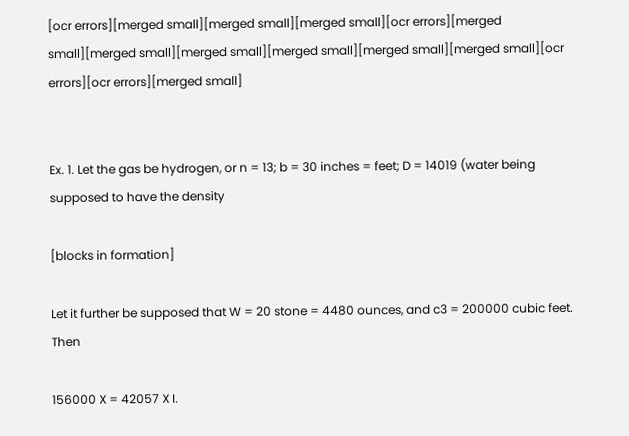[ocr errors][merged small][merged small][merged small][ocr errors][merged small][merged small][merged small][merged small][merged small][merged small][ocr errors][ocr errors][merged small]


Ex. 1. Let the gas be hydrogen, or n = 13; b = 30 inches = feet; D = 14019 (water being supposed to have the density

[blocks in formation]

Let it further be supposed that W = 20 stone = 4480 ounces, and c3 = 200000 cubic feet. Then

156000 X = 42057 X I.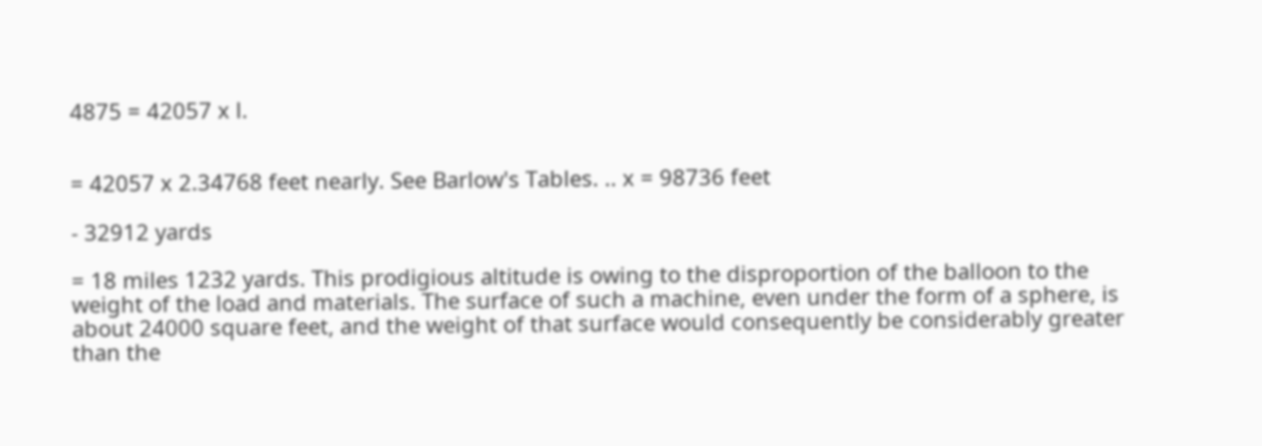4875 = 42057 x l.


= 42057 x 2.34768 feet nearly. See Barlow's Tables. .. x = 98736 feet

- 32912 yards

= 18 miles 1232 yards. This prodigious altitude is owing to the disproportion of the balloon to the weight of the load and materials. The surface of such a machine, even under the form of a sphere, is about 24000 square feet, and the weight of that surface would consequently be considerably greater than the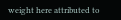weight here attributed to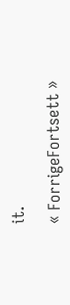it.

« ForrigeFortsett »